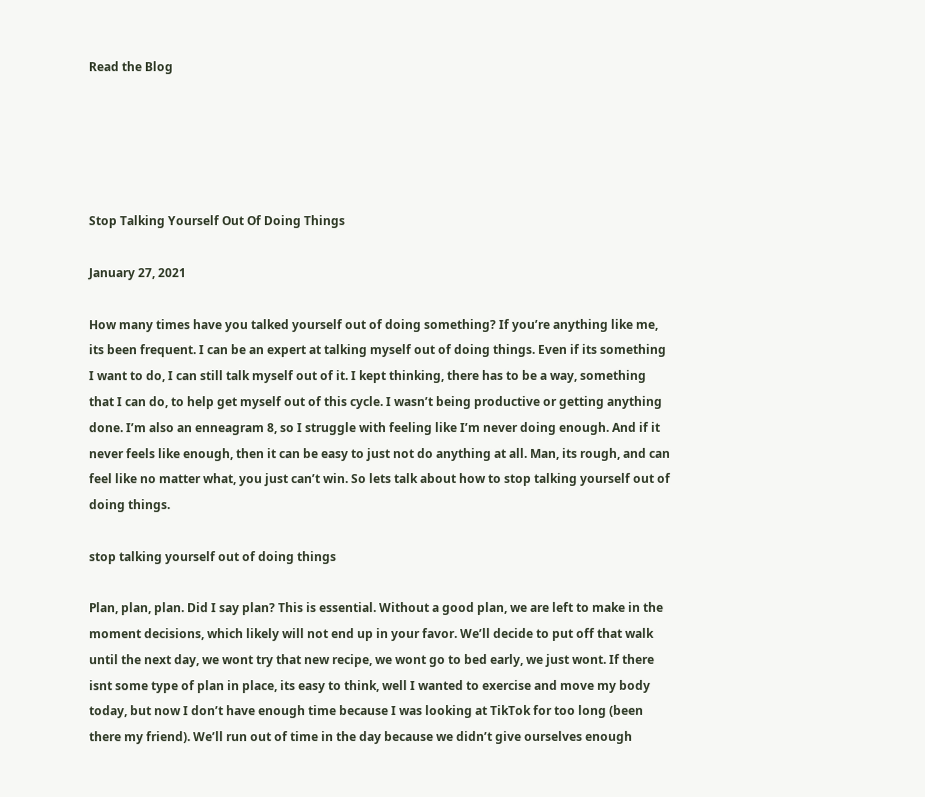Read the Blog





Stop Talking Yourself Out Of Doing Things

January 27, 2021

How many times have you talked yourself out of doing something? If you’re anything like me, its been frequent. I can be an expert at talking myself out of doing things. Even if its something I want to do, I can still talk myself out of it. I kept thinking, there has to be a way, something that I can do, to help get myself out of this cycle. I wasn’t being productive or getting anything done. I’m also an enneagram 8, so I struggle with feeling like I’m never doing enough. And if it never feels like enough, then it can be easy to just not do anything at all. Man, its rough, and can feel like no matter what, you just can’t win. So lets talk about how to stop talking yourself out of doing things.

stop talking yourself out of doing things

Plan, plan, plan. Did I say plan? This is essential. Without a good plan, we are left to make in the moment decisions, which likely will not end up in your favor. We’ll decide to put off that walk until the next day, we wont try that new recipe, we wont go to bed early, we just wont. If there isnt some type of plan in place, its easy to think, well I wanted to exercise and move my body today, but now I don’t have enough time because I was looking at TikTok for too long (been there my friend). We’ll run out of time in the day because we didn’t give ourselves enough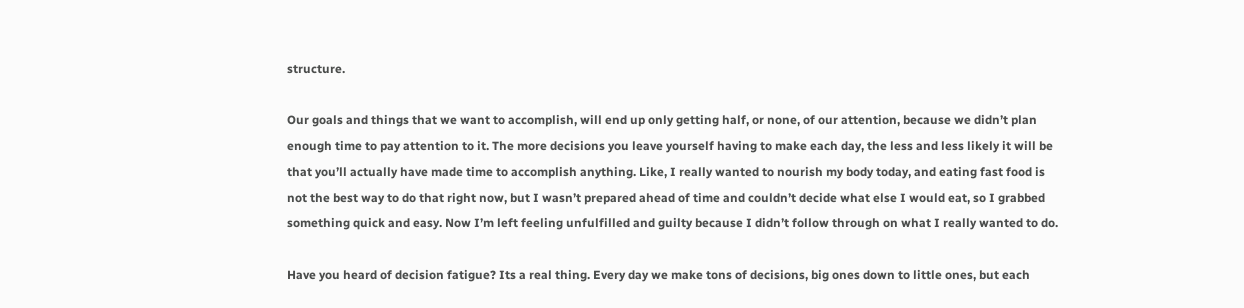structure.

Our goals and things that we want to accomplish, will end up only getting half, or none, of our attention, because we didn’t plan enough time to pay attention to it. The more decisions you leave yourself having to make each day, the less and less likely it will be that you’ll actually have made time to accomplish anything. Like, I really wanted to nourish my body today, and eating fast food is not the best way to do that right now, but I wasn’t prepared ahead of time and couldn’t decide what else I would eat, so I grabbed something quick and easy. Now I’m left feeling unfulfilled and guilty because I didn’t follow through on what I really wanted to do.

Have you heard of decision fatigue? Its a real thing. Every day we make tons of decisions, big ones down to little ones, but each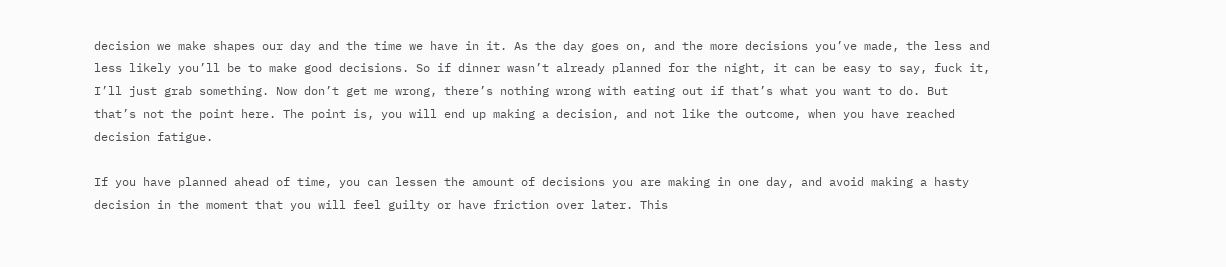decision we make shapes our day and the time we have in it. As the day goes on, and the more decisions you’ve made, the less and less likely you’ll be to make good decisions. So if dinner wasn’t already planned for the night, it can be easy to say, fuck it, I’ll just grab something. Now don’t get me wrong, there’s nothing wrong with eating out if that’s what you want to do. But that’s not the point here. The point is, you will end up making a decision, and not like the outcome, when you have reached decision fatigue.

If you have planned ahead of time, you can lessen the amount of decisions you are making in one day, and avoid making a hasty decision in the moment that you will feel guilty or have friction over later. This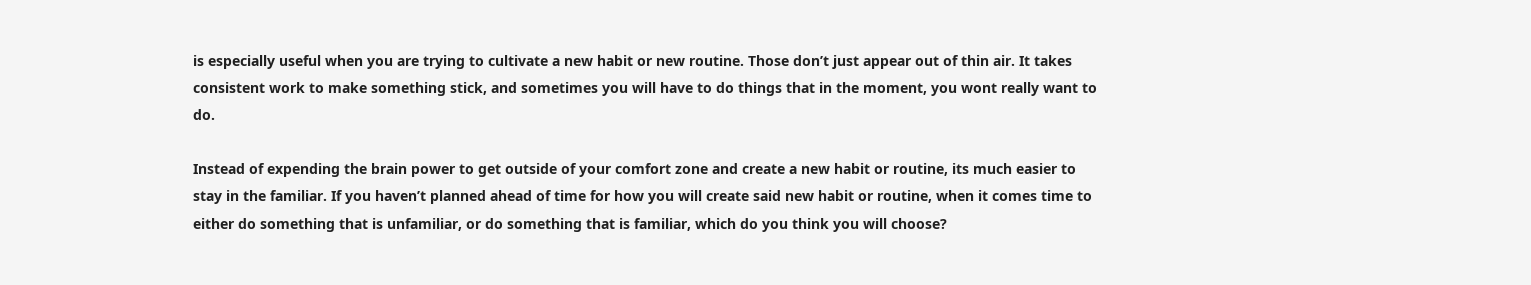is especially useful when you are trying to cultivate a new habit or new routine. Those don’t just appear out of thin air. It takes consistent work to make something stick, and sometimes you will have to do things that in the moment, you wont really want to do.

Instead of expending the brain power to get outside of your comfort zone and create a new habit or routine, its much easier to stay in the familiar. If you haven’t planned ahead of time for how you will create said new habit or routine, when it comes time to either do something that is unfamiliar, or do something that is familiar, which do you think you will choose?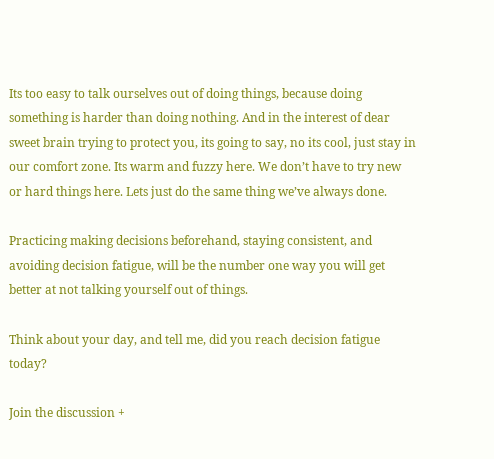Its too easy to talk ourselves out of doing things, because doing something is harder than doing nothing. And in the interest of dear sweet brain trying to protect you, its going to say, no its cool, just stay in our comfort zone. Its warm and fuzzy here. We don’t have to try new or hard things here. Lets just do the same thing we’ve always done.

Practicing making decisions beforehand, staying consistent, and avoiding decision fatigue, will be the number one way you will get better at not talking yourself out of things.

Think about your day, and tell me, did you reach decision fatigue today?

Join the discussion +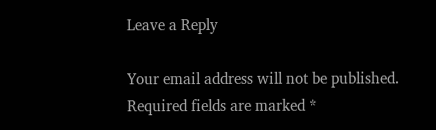Leave a Reply

Your email address will not be published. Required fields are marked *